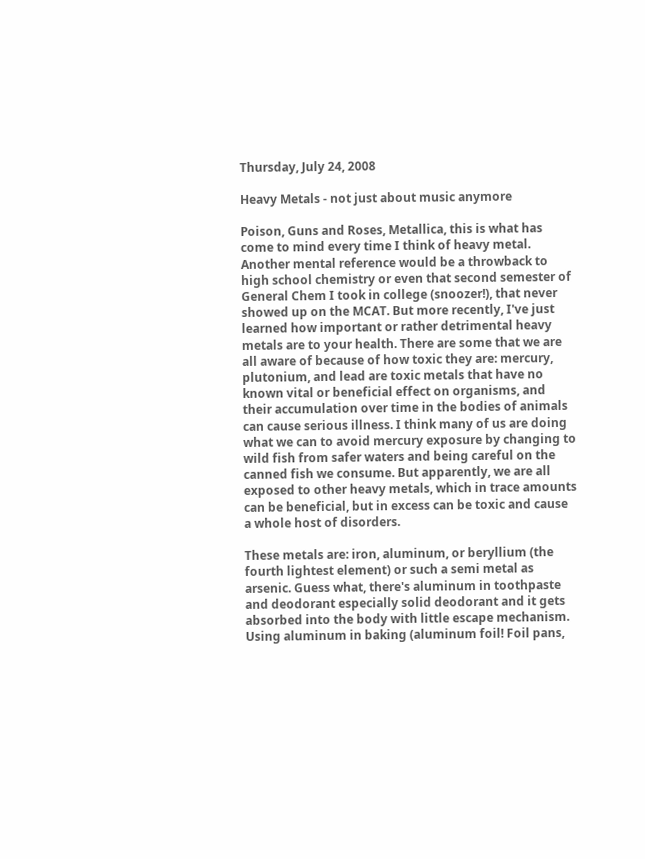Thursday, July 24, 2008

Heavy Metals - not just about music anymore

Poison, Guns and Roses, Metallica, this is what has come to mind every time I think of heavy metal. Another mental reference would be a throwback to high school chemistry or even that second semester of General Chem I took in college (snoozer!), that never showed up on the MCAT. But more recently, I've just learned how important or rather detrimental heavy metals are to your health. There are some that we are all aware of because of how toxic they are: mercury, plutonium, and lead are toxic metals that have no known vital or beneficial effect on organisms, and their accumulation over time in the bodies of animals can cause serious illness. I think many of us are doing what we can to avoid mercury exposure by changing to wild fish from safer waters and being careful on the canned fish we consume. But apparently, we are all exposed to other heavy metals, which in trace amounts can be beneficial, but in excess can be toxic and cause a whole host of disorders.

These metals are: iron, aluminum, or beryllium (the fourth lightest element) or such a semi metal as arsenic. Guess what, there's aluminum in toothpaste and deodorant especially solid deodorant and it gets absorbed into the body with little escape mechanism. Using aluminum in baking (aluminum foil! Foil pans,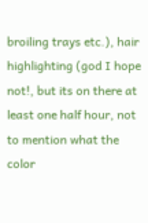broiling trays etc.), hair highlighting (god I hope not!, but its on there at least one half hour, not to mention what the color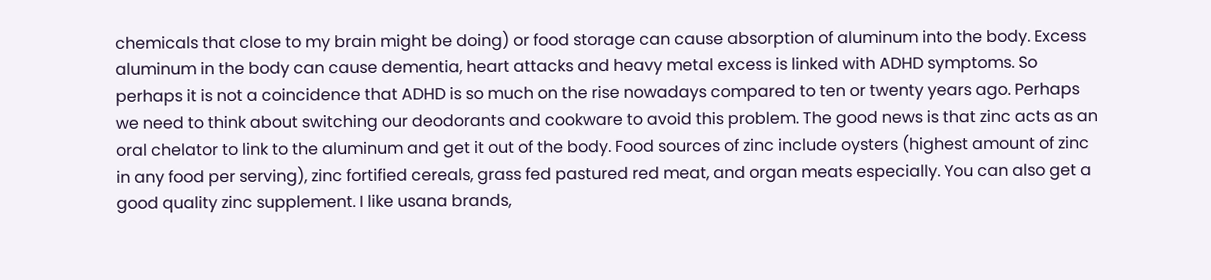chemicals that close to my brain might be doing) or food storage can cause absorption of aluminum into the body. Excess aluminum in the body can cause dementia, heart attacks and heavy metal excess is linked with ADHD symptoms. So perhaps it is not a coincidence that ADHD is so much on the rise nowadays compared to ten or twenty years ago. Perhaps we need to think about switching our deodorants and cookware to avoid this problem. The good news is that zinc acts as an oral chelator to link to the aluminum and get it out of the body. Food sources of zinc include oysters (highest amount of zinc in any food per serving), zinc fortified cereals, grass fed pastured red meat, and organ meats especially. You can also get a good quality zinc supplement. I like usana brands,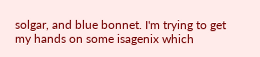solgar, and blue bonnet. I'm trying to get my hands on some isagenix which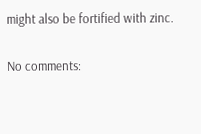might also be fortified with zinc.

No comments: